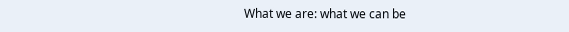What we are: what we can be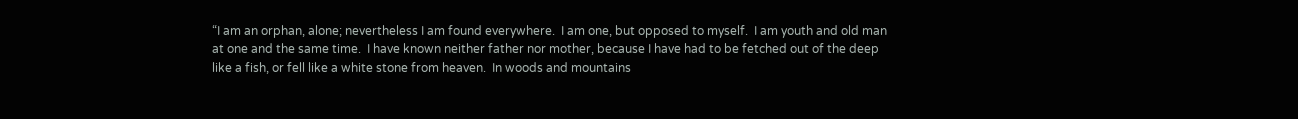“I am an orphan, alone; nevertheless I am found everywhere.  I am one, but opposed to myself.  I am youth and old man at one and the same time.  I have known neither father nor mother, because I have had to be fetched out of the deep like a fish, or fell like a white stone from heaven.  In woods and mountains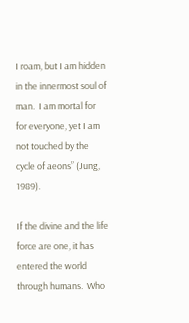I roam, but I am hidden in the innermost soul of man.  I am mortal for for everyone, yet I am not touched by the cycle of aeons” (Jung, 1989).

If the divine and the life force are one, it has entered the world through humans.  Who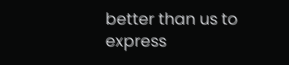better than us to express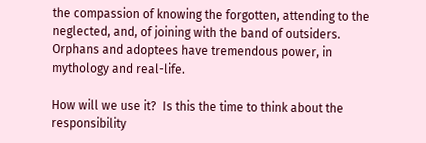the compassion of knowing the forgotten, attending to the neglected, and, of joining with the band of outsiders.  Orphans and adoptees have tremendous power, in mythology and real-life.

How will we use it?  Is this the time to think about the responsibility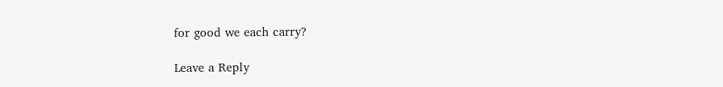for good we each carry?

Leave a Reply